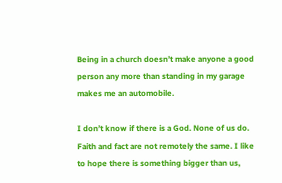Being in a church doesn’t make anyone a good person any more than standing in my garage makes me an automobile.

I don’t know if there is a God. None of us do. Faith and fact are not remotely the same. I like to hope there is something bigger than us,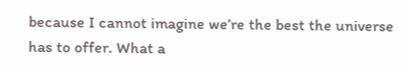because I cannot imagine we’re the best the universe has to offer. What a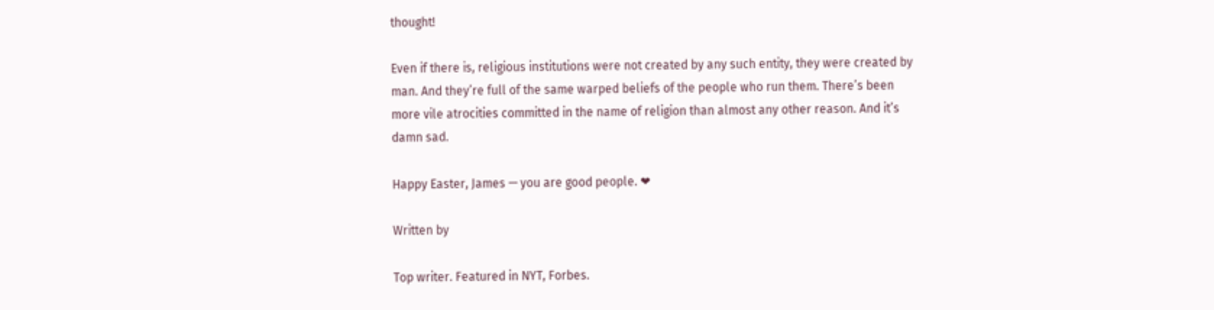thought!

Even if there is, religious institutions were not created by any such entity, they were created by man. And they’re full of the same warped beliefs of the people who run them. There’s been more vile atrocities committed in the name of religion than almost any other reason. And it’s damn sad.

Happy Easter, James — you are good people. ❤

Written by

Top writer. Featured in NYT, Forbes.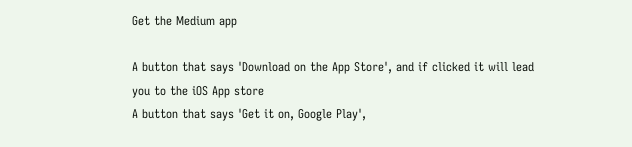Get the Medium app

A button that says 'Download on the App Store', and if clicked it will lead you to the iOS App store
A button that says 'Get it on, Google Play',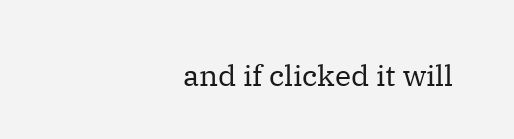and if clicked it will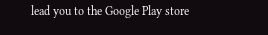lead you to the Google Play store